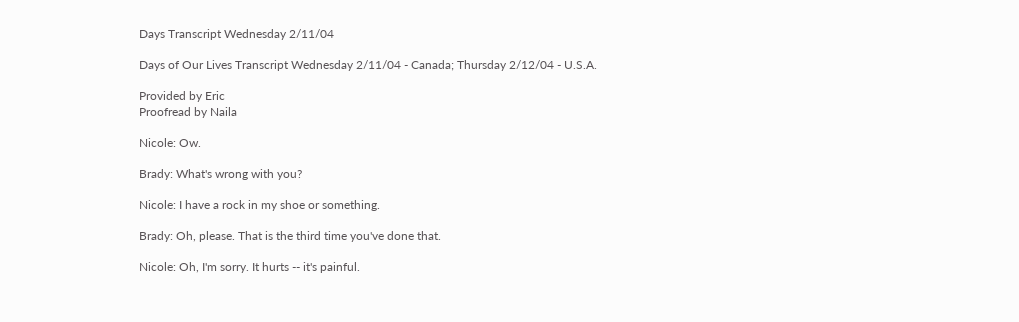Days Transcript Wednesday 2/11/04

Days of Our Lives Transcript Wednesday 2/11/04 - Canada; Thursday 2/12/04 - U.S.A.

Provided by Eric
Proofread by Naila

Nicole: Ow.

Brady: What's wrong with you?

Nicole: I have a rock in my shoe or something.

Brady: Oh, please. That is the third time you've done that.

Nicole: Oh, I'm sorry. It hurts -- it's painful.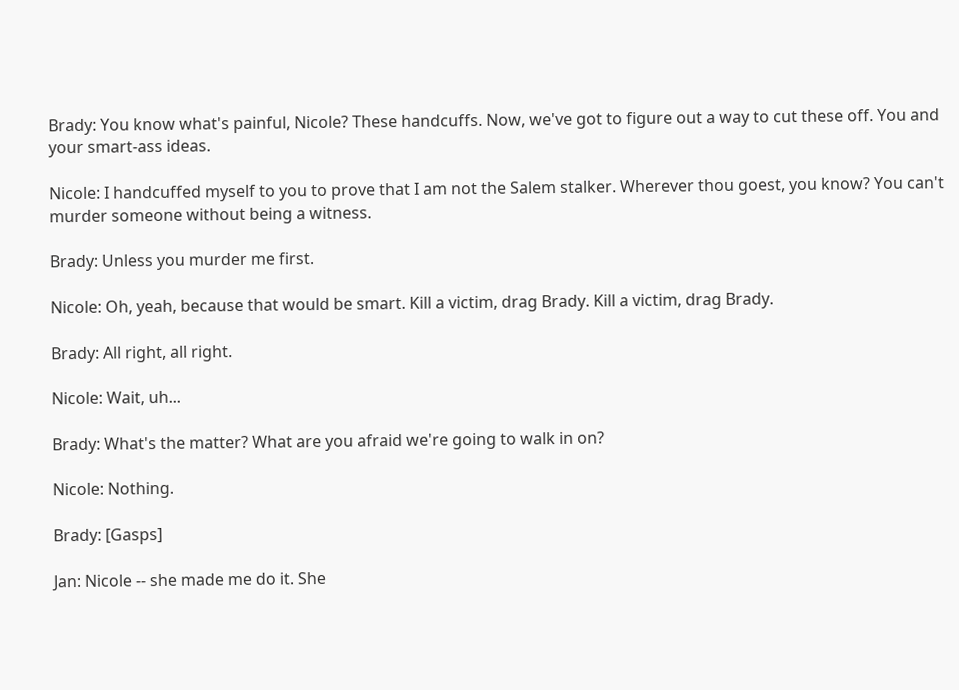Brady: You know what's painful, Nicole? These handcuffs. Now, we've got to figure out a way to cut these off. You and your smart-ass ideas.

Nicole: I handcuffed myself to you to prove that I am not the Salem stalker. Wherever thou goest, you know? You can't murder someone without being a witness.

Brady: Unless you murder me first.

Nicole: Oh, yeah, because that would be smart. Kill a victim, drag Brady. Kill a victim, drag Brady.

Brady: All right, all right.

Nicole: Wait, uh...

Brady: What's the matter? What are you afraid we're going to walk in on?

Nicole: Nothing.

Brady: [Gasps]

Jan: Nicole -- she made me do it. She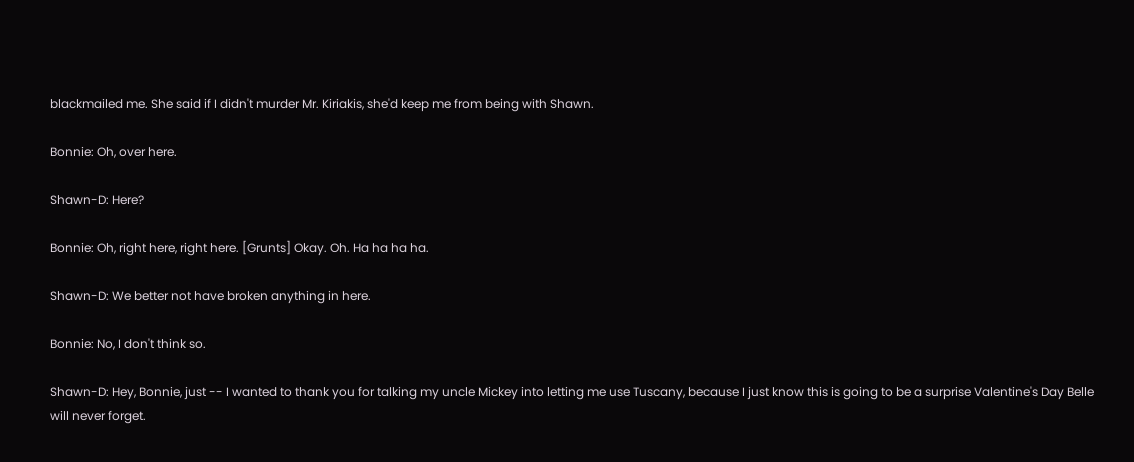blackmailed me. She said if I didn't murder Mr. Kiriakis, she'd keep me from being with Shawn.

Bonnie: Oh, over here.

Shawn-D: Here?

Bonnie: Oh, right here, right here. [Grunts] Okay. Oh. Ha ha ha ha.

Shawn-D: We better not have broken anything in here.

Bonnie: No, I don't think so.

Shawn-D: Hey, Bonnie, just -- I wanted to thank you for talking my uncle Mickey into letting me use Tuscany, because I just know this is going to be a surprise Valentine's Day Belle will never forget.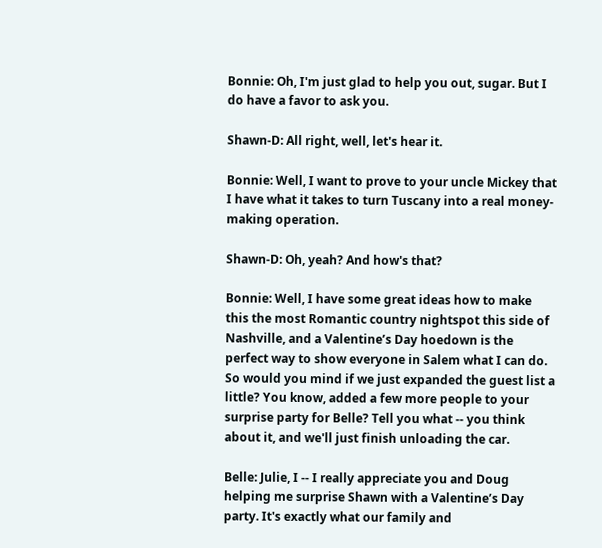Bonnie: Oh, I'm just glad to help you out, sugar. But I do have a favor to ask you.

Shawn-D: All right, well, let's hear it.

Bonnie: Well, I want to prove to your uncle Mickey that I have what it takes to turn Tuscany into a real money-making operation.

Shawn-D: Oh, yeah? And how's that?

Bonnie: Well, I have some great ideas how to make this the most Romantic country nightspot this side of Nashville, and a Valentine’s Day hoedown is the perfect way to show everyone in Salem what I can do. So would you mind if we just expanded the guest list a little? You know, added a few more people to your surprise party for Belle? Tell you what -- you think about it, and we'll just finish unloading the car.

Belle: Julie, I -- I really appreciate you and Doug helping me surprise Shawn with a Valentine’s Day party. It's exactly what our family and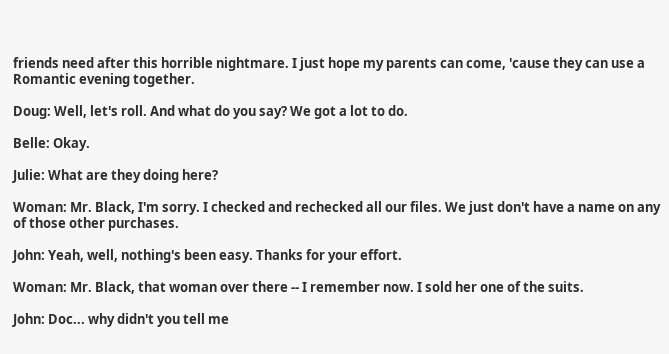friends need after this horrible nightmare. I just hope my parents can come, 'cause they can use a Romantic evening together.

Doug: Well, let's roll. And what do you say? We got a lot to do.

Belle: Okay.

Julie: What are they doing here?

Woman: Mr. Black, I'm sorry. I checked and rechecked all our files. We just don't have a name on any of those other purchases.

John: Yeah, well, nothing's been easy. Thanks for your effort.

Woman: Mr. Black, that woman over there -- I remember now. I sold her one of the suits.

John: Doc... why didn't you tell me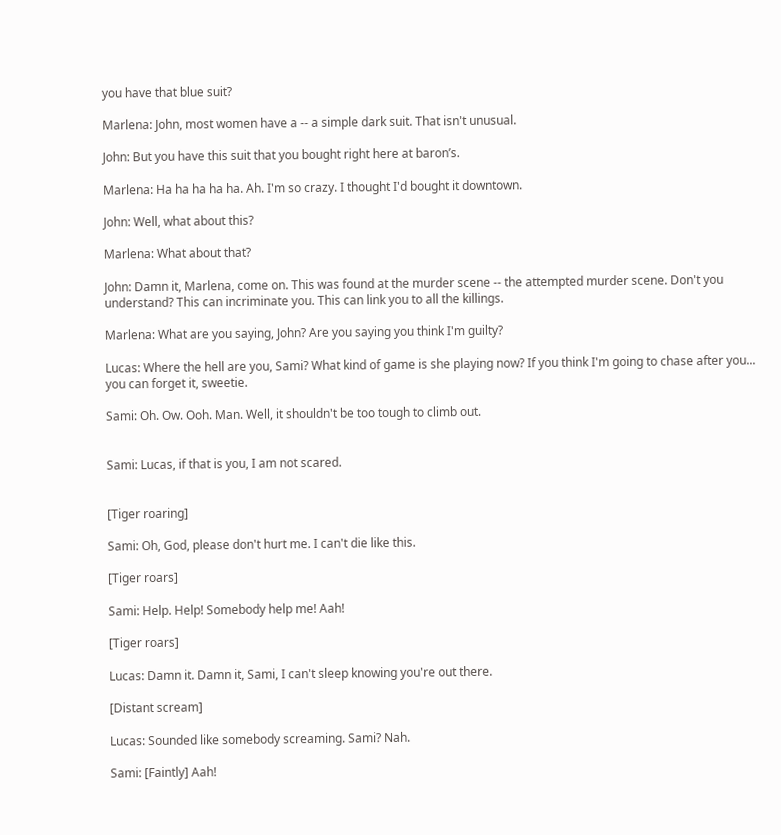you have that blue suit?

Marlena: John, most women have a -- a simple dark suit. That isn't unusual.

John: But you have this suit that you bought right here at baron’s.

Marlena: Ha ha ha ha ha. Ah. I'm so crazy. I thought I'd bought it downtown.

John: Well, what about this?

Marlena: What about that?

John: Damn it, Marlena, come on. This was found at the murder scene -- the attempted murder scene. Don't you understand? This can incriminate you. This can link you to all the killings.

Marlena: What are you saying, John? Are you saying you think I'm guilty?

Lucas: Where the hell are you, Sami? What kind of game is she playing now? If you think I'm going to chase after you... you can forget it, sweetie.

Sami: Oh. Ow. Ooh. Man. Well, it shouldn't be too tough to climb out.


Sami: Lucas, if that is you, I am not scared.


[Tiger roaring]

Sami: Oh, God, please don't hurt me. I can't die like this.

[Tiger roars]

Sami: Help. Help! Somebody help me! Aah!

[Tiger roars]

Lucas: Damn it. Damn it, Sami, I can't sleep knowing you're out there.

[Distant scream]

Lucas: Sounded like somebody screaming. Sami? Nah.

Sami: [Faintly] Aah!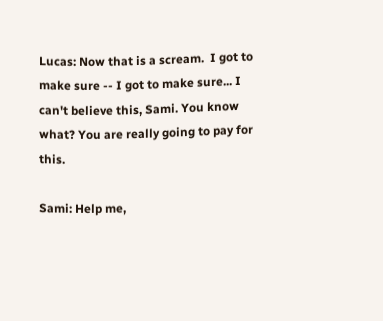Lucas: Now that is a scream.  I got to make sure -- I got to make sure... I can't believe this, Sami. You know what? You are really going to pay for this.

Sami: Help me,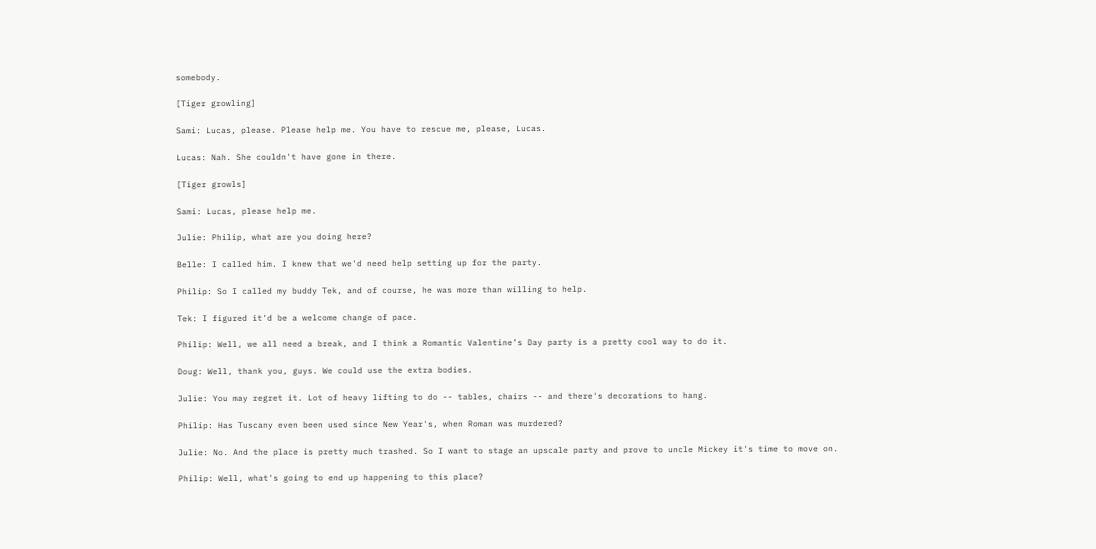somebody.

[Tiger growling]

Sami: Lucas, please. Please help me. You have to rescue me, please, Lucas.

Lucas: Nah. She couldn't have gone in there.

[Tiger growls]

Sami: Lucas, please help me.

Julie: Philip, what are you doing here?

Belle: I called him. I knew that we'd need help setting up for the party.

Philip: So I called my buddy Tek, and of course, he was more than willing to help.

Tek: I figured it'd be a welcome change of pace.

Philip: Well, we all need a break, and I think a Romantic Valentine’s Day party is a pretty cool way to do it.

Doug: Well, thank you, guys. We could use the extra bodies.

Julie: You may regret it. Lot of heavy lifting to do -- tables, chairs -- and there's decorations to hang.

Philip: Has Tuscany even been used since New Year's, when Roman was murdered?

Julie: No. And the place is pretty much trashed. So I want to stage an upscale party and prove to uncle Mickey it's time to move on.

Philip: Well, what's going to end up happening to this place?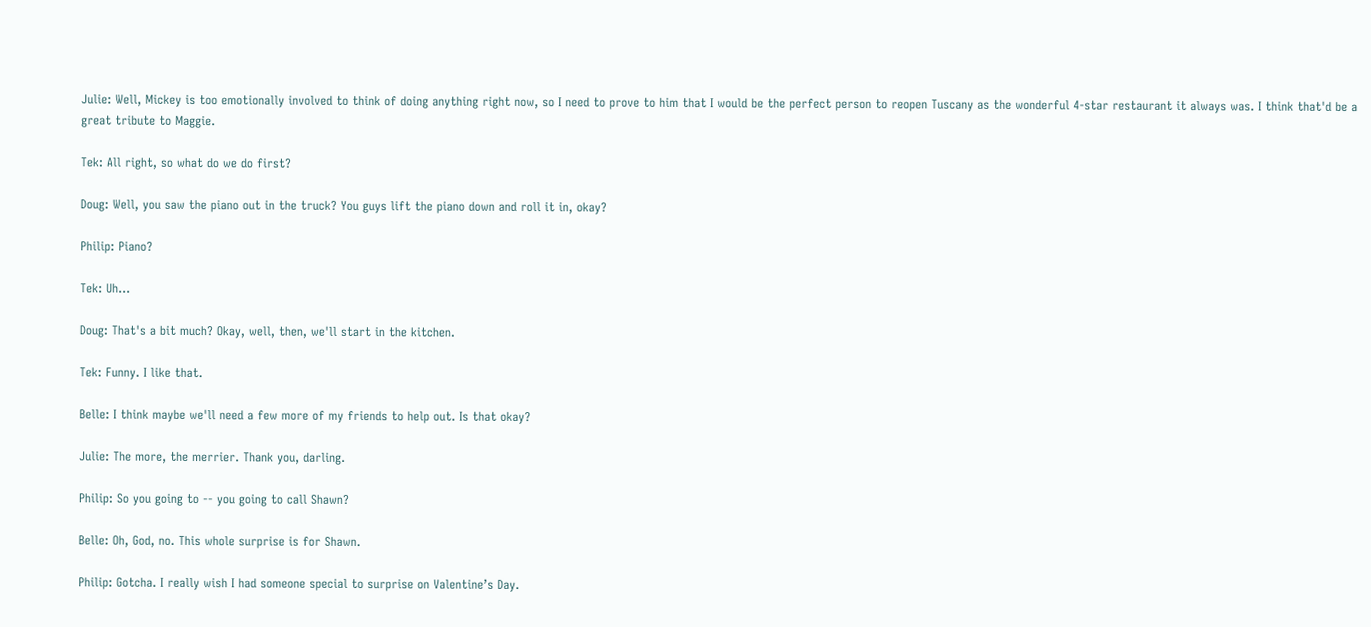Julie: Well, Mickey is too emotionally involved to think of doing anything right now, so I need to prove to him that I would be the perfect person to reopen Tuscany as the wonderful 4-star restaurant it always was. I think that'd be a great tribute to Maggie.

Tek: All right, so what do we do first?

Doug: Well, you saw the piano out in the truck? You guys lift the piano down and roll it in, okay?

Philip: Piano?

Tek: Uh...

Doug: That's a bit much? Okay, well, then, we'll start in the kitchen.

Tek: Funny. I like that.

Belle: I think maybe we'll need a few more of my friends to help out. Is that okay?

Julie: The more, the merrier. Thank you, darling.

Philip: So you going to -- you going to call Shawn?

Belle: Oh, God, no. This whole surprise is for Shawn.

Philip: Gotcha. I really wish I had someone special to surprise on Valentine’s Day.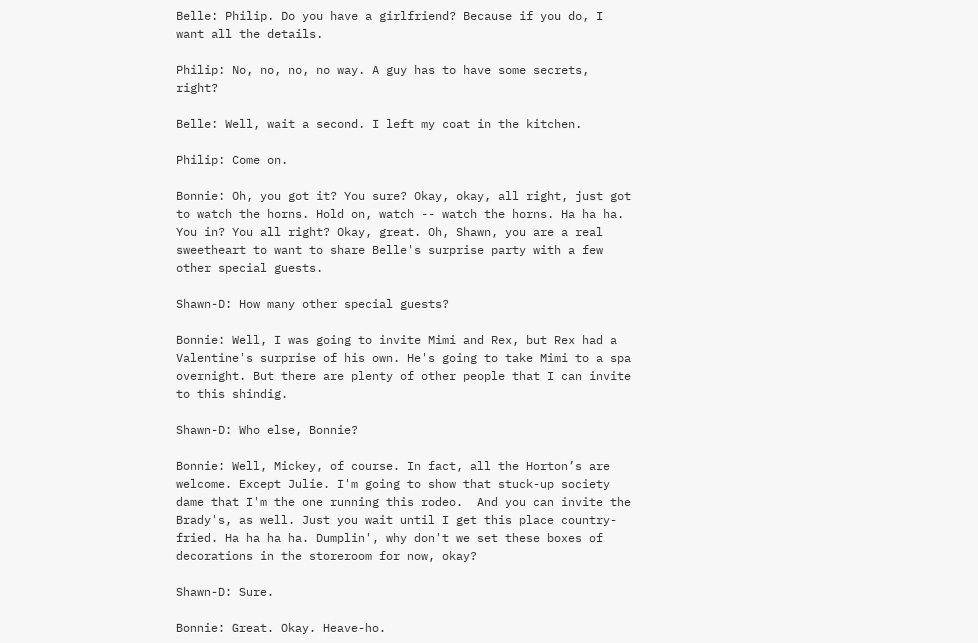Belle: Philip. Do you have a girlfriend? Because if you do, I want all the details.

Philip: No, no, no, no way. A guy has to have some secrets, right?

Belle: Well, wait a second. I left my coat in the kitchen.

Philip: Come on.

Bonnie: Oh, you got it? You sure? Okay, okay, all right, just got to watch the horns. Hold on, watch -- watch the horns. Ha ha ha. You in? You all right? Okay, great. Oh, Shawn, you are a real sweetheart to want to share Belle's surprise party with a few other special guests.

Shawn-D: How many other special guests?

Bonnie: Well, I was going to invite Mimi and Rex, but Rex had a Valentine's surprise of his own. He's going to take Mimi to a spa overnight. But there are plenty of other people that I can invite to this shindig.

Shawn-D: Who else, Bonnie?

Bonnie: Well, Mickey, of course. In fact, all the Horton’s are welcome. Except Julie. I'm going to show that stuck-up society dame that I'm the one running this rodeo.  And you can invite the Brady's, as well. Just you wait until I get this place country-fried. Ha ha ha ha. Dumplin', why don't we set these boxes of decorations in the storeroom for now, okay?

Shawn-D: Sure.

Bonnie: Great. Okay. Heave-ho.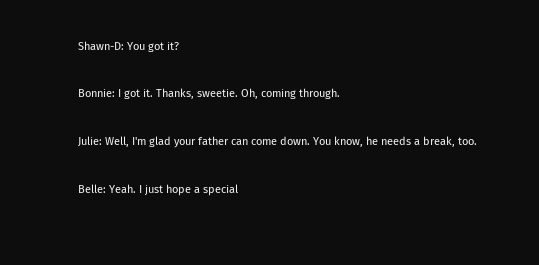Shawn-D: You got it?

Bonnie: I got it. Thanks, sweetie. Oh, coming through.

Julie: Well, I'm glad your father can come down. You know, he needs a break, too.

Belle: Yeah. I just hope a special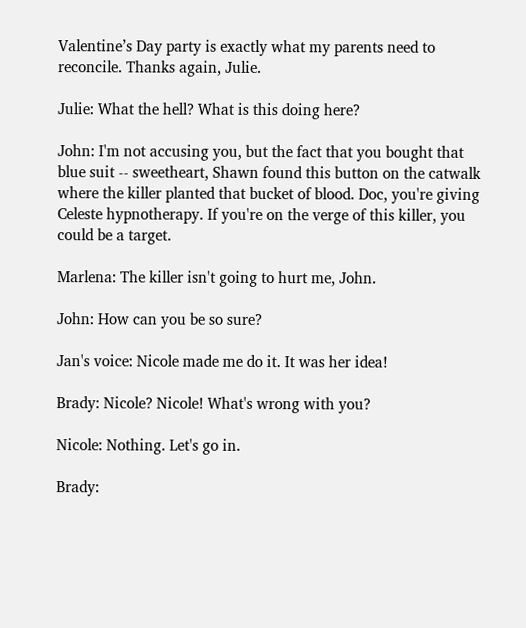Valentine’s Day party is exactly what my parents need to reconcile. Thanks again, Julie.

Julie: What the hell? What is this doing here?

John: I'm not accusing you, but the fact that you bought that blue suit -- sweetheart, Shawn found this button on the catwalk where the killer planted that bucket of blood. Doc, you're giving Celeste hypnotherapy. If you're on the verge of this killer, you could be a target.

Marlena: The killer isn't going to hurt me, John.

John: How can you be so sure?

Jan's voice: Nicole made me do it. It was her idea!

Brady: Nicole? Nicole! What's wrong with you?

Nicole: Nothing. Let's go in.

Brady: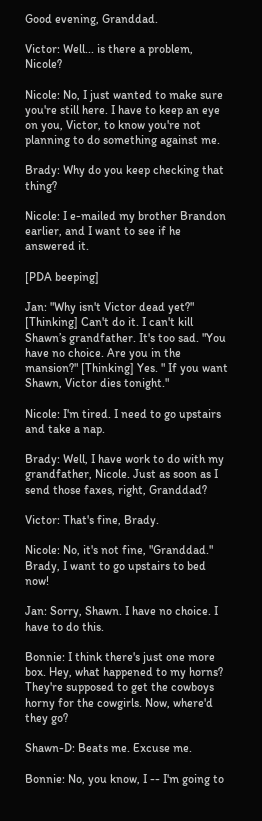Good evening, Granddad.

Victor: Well... is there a problem, Nicole?

Nicole: No, I just wanted to make sure you're still here. I have to keep an eye on you, Victor, to know you're not planning to do something against me.

Brady: Why do you keep checking that thing?

Nicole: I e-mailed my brother Brandon earlier, and I want to see if he answered it.

[PDA beeping]

Jan: "Why isn't Victor dead yet?" [Thinking] Can't do it. I can't kill Shawn’s grandfather. It's too sad. "You have no choice. Are you in the mansion?" [Thinking] Yes. " If you want Shawn, Victor dies tonight."

Nicole: I'm tired. I need to go upstairs and take a nap.

Brady: Well, I have work to do with my grandfather, Nicole. Just as soon as I send those faxes, right, Granddad?

Victor: That's fine, Brady.

Nicole: No, it's not fine, "Granddad." Brady, I want to go upstairs to bed now!

Jan: Sorry, Shawn. I have no choice. I have to do this.

Bonnie: I think there's just one more box. Hey, what happened to my horns? They're supposed to get the cowboys horny for the cowgirls. Now, where'd they go?

Shawn-D: Beats me. Excuse me.

Bonnie: No, you know, I -- I'm going to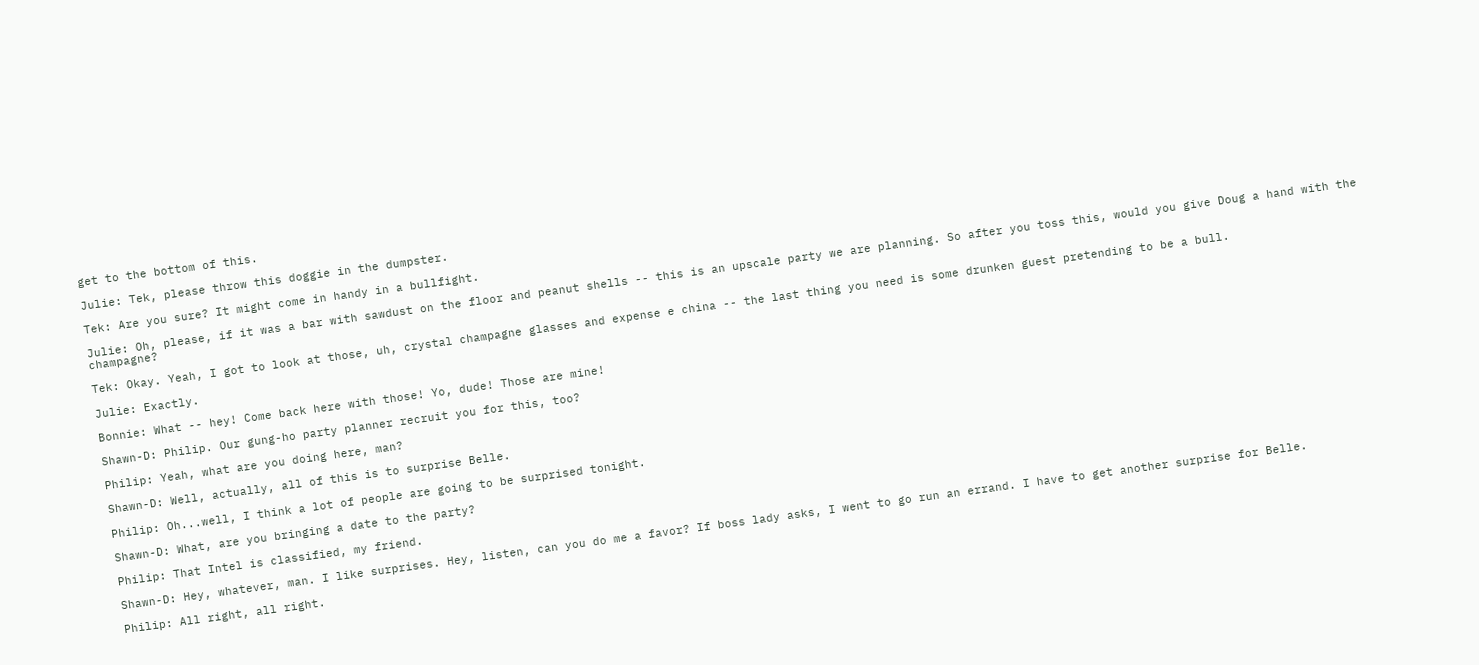get to the bottom of this.

Julie: Tek, please throw this doggie in the dumpster.

Tek: Are you sure? It might come in handy in a bullfight.

Julie: Oh, please, if it was a bar with sawdust on the floor and peanut shells -- this is an upscale party we are planning. So after you toss this, would you give Doug a hand with the champagne?

Tek: Okay. Yeah, I got to look at those, uh, crystal champagne glasses and expense e china -- the last thing you need is some drunken guest pretending to be a bull.

Julie: Exactly.

Bonnie: What -- hey! Come back here with those! Yo, dude! Those are mine!

Shawn-D: Philip. Our gung-ho party planner recruit you for this, too?

Philip: Yeah, what are you doing here, man?

Shawn-D: Well, actually, all of this is to surprise Belle.

Philip: Oh...well, I think a lot of people are going to be surprised tonight.

Shawn-D: What, are you bringing a date to the party?

Philip: That Intel is classified, my friend.

Shawn-D: Hey, whatever, man. I like surprises. Hey, listen, can you do me a favor? If boss lady asks, I went to go run an errand. I have to get another surprise for Belle.

Philip: All right, all right.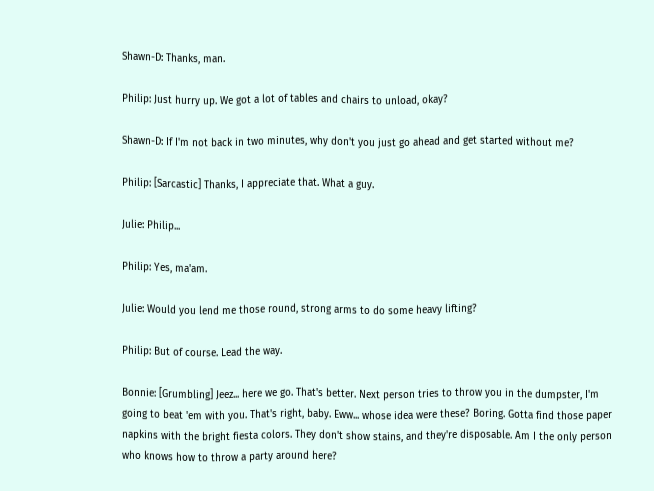Shawn-D: Thanks, man.

Philip: Just hurry up. We got a lot of tables and chairs to unload, okay?

Shawn-D: If I'm not back in two minutes, why don't you just go ahead and get started without me?

Philip: [Sarcastic] Thanks, I appreciate that. What a guy.

Julie: Philip...

Philip: Yes, ma'am.

Julie: Would you lend me those round, strong arms to do some heavy lifting?

Philip: But of course. Lead the way.

Bonnie: [Grumbling] Jeez... here we go. That's better. Next person tries to throw you in the dumpster, I'm going to beat 'em with you. That's right, baby. Eww... whose idea were these? Boring. Gotta find those paper napkins with the bright fiesta colors. They don't show stains, and they're disposable. Am I the only person who knows how to throw a party around here?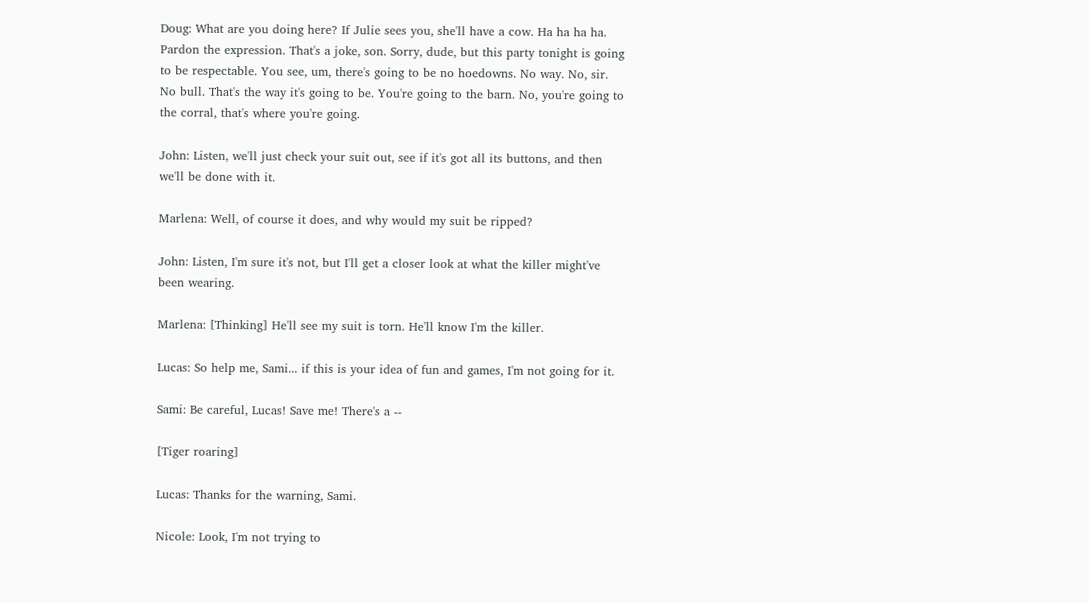Doug: What are you doing here? If Julie sees you, she'll have a cow. Ha ha ha ha. Pardon the expression. That's a joke, son. Sorry, dude, but this party tonight is going to be respectable. You see, um, there's going to be no hoedowns. No way. No, sir. No bull. That's the way it's going to be. You're going to the barn. No, you're going to the corral, that's where you're going.

John: Listen, we'll just check your suit out, see if it's got all its buttons, and then we'll be done with it.

Marlena: Well, of course it does, and why would my suit be ripped?

John: Listen, I'm sure it's not, but I'll get a closer look at what the killer might've been wearing.

Marlena: [Thinking] He'll see my suit is torn. He'll know I'm the killer.

Lucas: So help me, Sami... if this is your idea of fun and games, I'm not going for it.

Sami: Be careful, Lucas! Save me! There's a --

[Tiger roaring]

Lucas: Thanks for the warning, Sami.

Nicole: Look, I'm not trying to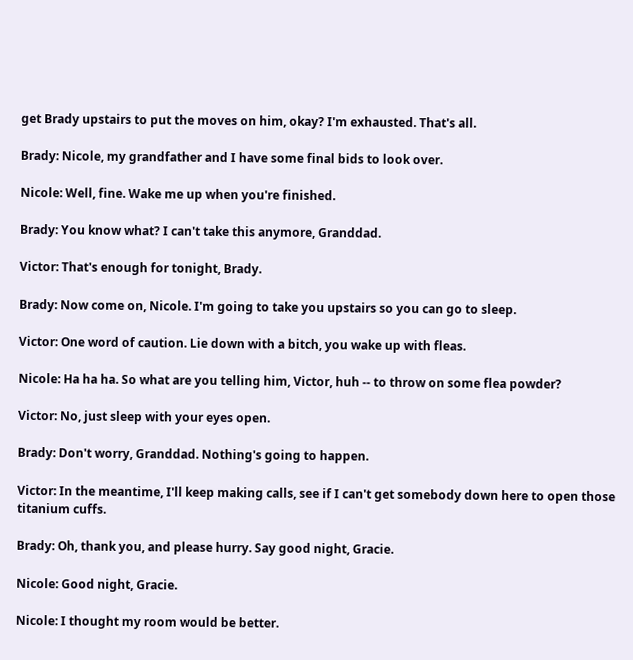get Brady upstairs to put the moves on him, okay? I'm exhausted. That's all.

Brady: Nicole, my grandfather and I have some final bids to look over.

Nicole: Well, fine. Wake me up when you're finished.

Brady: You know what? I can't take this anymore, Granddad.

Victor: That's enough for tonight, Brady.

Brady: Now come on, Nicole. I'm going to take you upstairs so you can go to sleep.

Victor: One word of caution. Lie down with a bitch, you wake up with fleas.

Nicole: Ha ha ha. So what are you telling him, Victor, huh -- to throw on some flea powder?

Victor: No, just sleep with your eyes open.

Brady: Don't worry, Granddad. Nothing's going to happen.

Victor: In the meantime, I'll keep making calls, see if I can't get somebody down here to open those titanium cuffs.

Brady: Oh, thank you, and please hurry. Say good night, Gracie.

Nicole: Good night, Gracie.

Nicole: I thought my room would be better.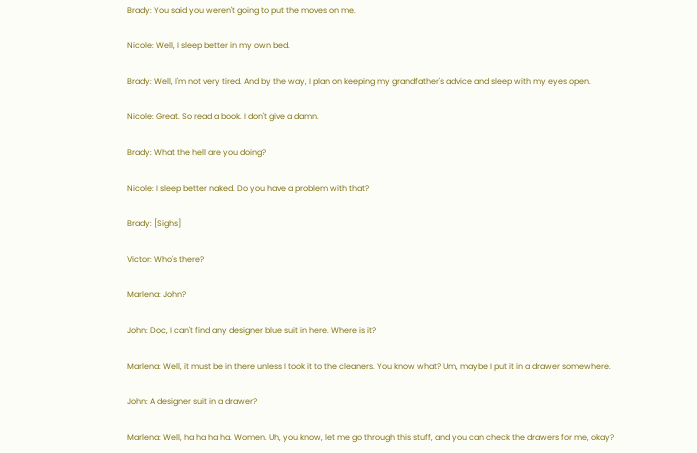Brady: You said you weren't going to put the moves on me.

Nicole: Well, I sleep better in my own bed.

Brady: Well, I'm not very tired. And by the way, I plan on keeping my grandfather's advice and sleep with my eyes open.

Nicole: Great. So read a book. I don't give a damn.

Brady: What the hell are you doing?

Nicole: I sleep better naked. Do you have a problem with that?

Brady: [Sighs]

Victor: Who's there?

Marlena: John?

John: Doc, I can't find any designer blue suit in here. Where is it?

Marlena: Well, it must be in there unless I took it to the cleaners. You know what? Um, maybe I put it in a drawer somewhere.

John: A designer suit in a drawer?

Marlena: Well, ha ha ha ha. Women. Uh, you know, let me go through this stuff, and you can check the drawers for me, okay?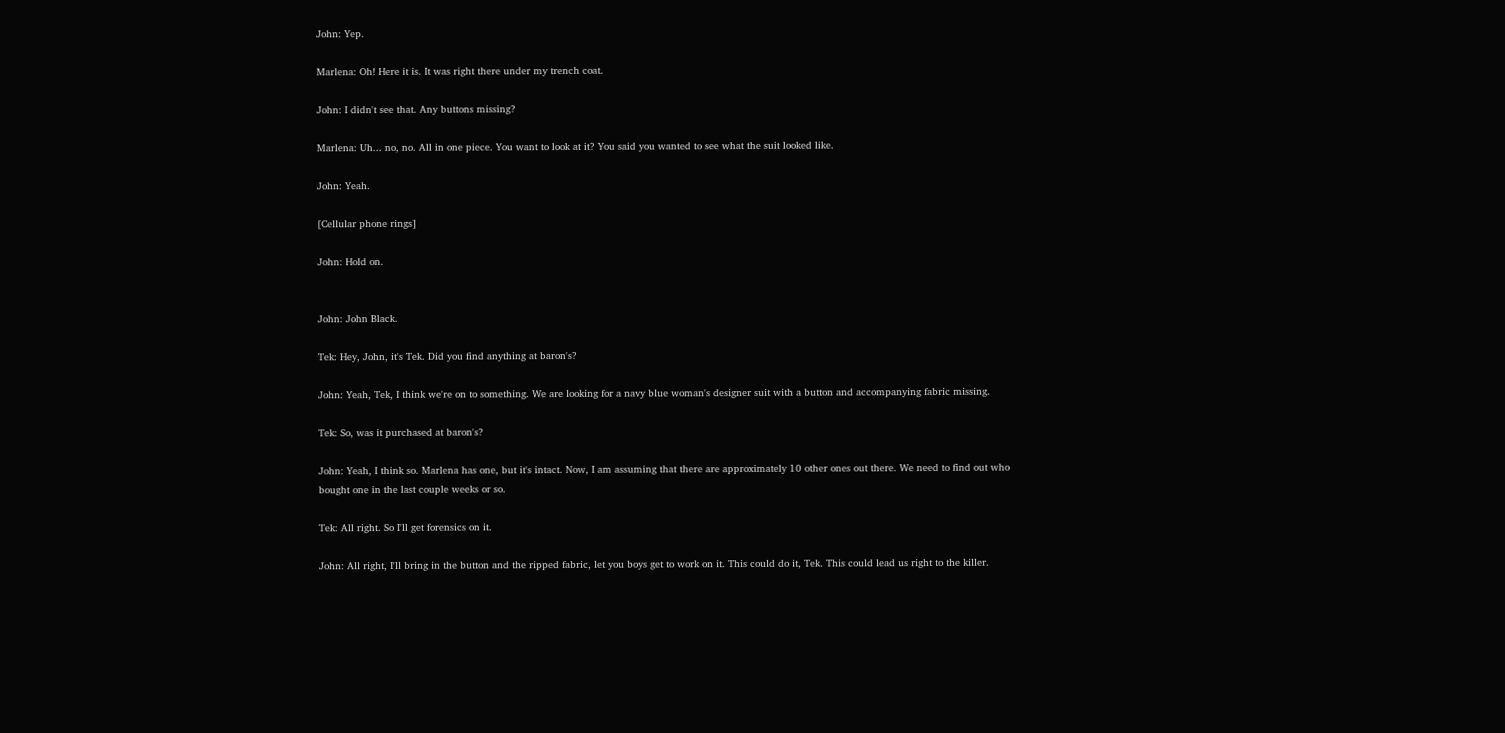John: Yep.

Marlena: Oh! Here it is. It was right there under my trench coat.

John: I didn't see that. Any buttons missing?

Marlena: Uh... no, no. All in one piece. You want to look at it? You said you wanted to see what the suit looked like.

John: Yeah.

[Cellular phone rings]

John: Hold on.


John: John Black.

Tek: Hey, John, it's Tek. Did you find anything at baron's?

John: Yeah, Tek, I think we're on to something. We are looking for a navy blue woman's designer suit with a button and accompanying fabric missing.

Tek: So, was it purchased at baron's?

John: Yeah, I think so. Marlena has one, but it's intact. Now, I am assuming that there are approximately 10 other ones out there. We need to find out who bought one in the last couple weeks or so.

Tek: All right. So I'll get forensics on it.

John: All right, I'll bring in the button and the ripped fabric, let you boys get to work on it. This could do it, Tek. This could lead us right to the killer.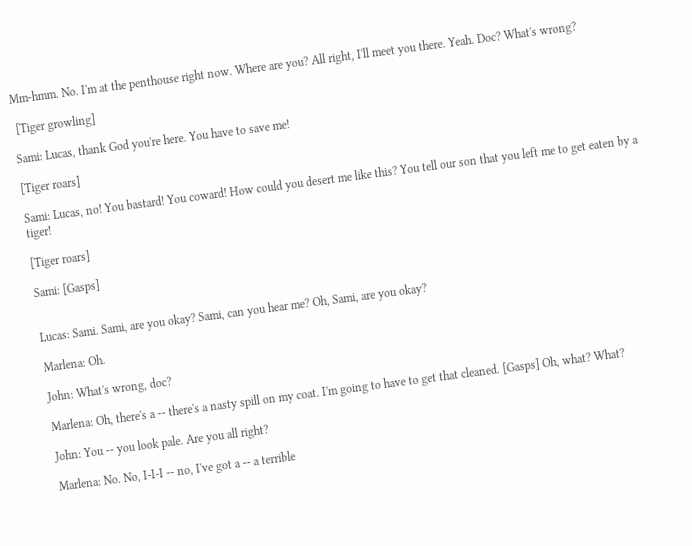Mm-hmm. No. I'm at the penthouse right now. Where are you? All right, I'll meet you there. Yeah. Doc? What's wrong?

 [Tiger growling]

Sami: Lucas, thank God you're here. You have to save me!

[Tiger roars]

Sami: Lucas, no! You bastard! You coward! How could you desert me like this? You tell our son that you left me to get eaten by a tiger!

[Tiger roars]

Sami: [Gasps]


Lucas: Sami. Sami, are you okay? Sami, can you hear me? Oh, Sami, are you okay?

Marlena: Oh.

John: What's wrong, doc?

Marlena: Oh, there's a -- there's a nasty spill on my coat. I'm going to have to get that cleaned. [Gasps] Oh, what? What?

John: You -- you look pale. Are you all right?

Marlena: No. No, I-I-I -- no, I've got a -- a terrible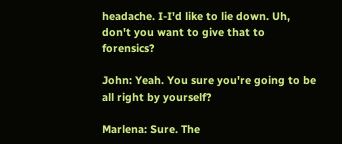headache. I-I'd like to lie down. Uh, don't you want to give that to forensics?

John: Yeah. You sure you're going to be all right by yourself?

Marlena: Sure. The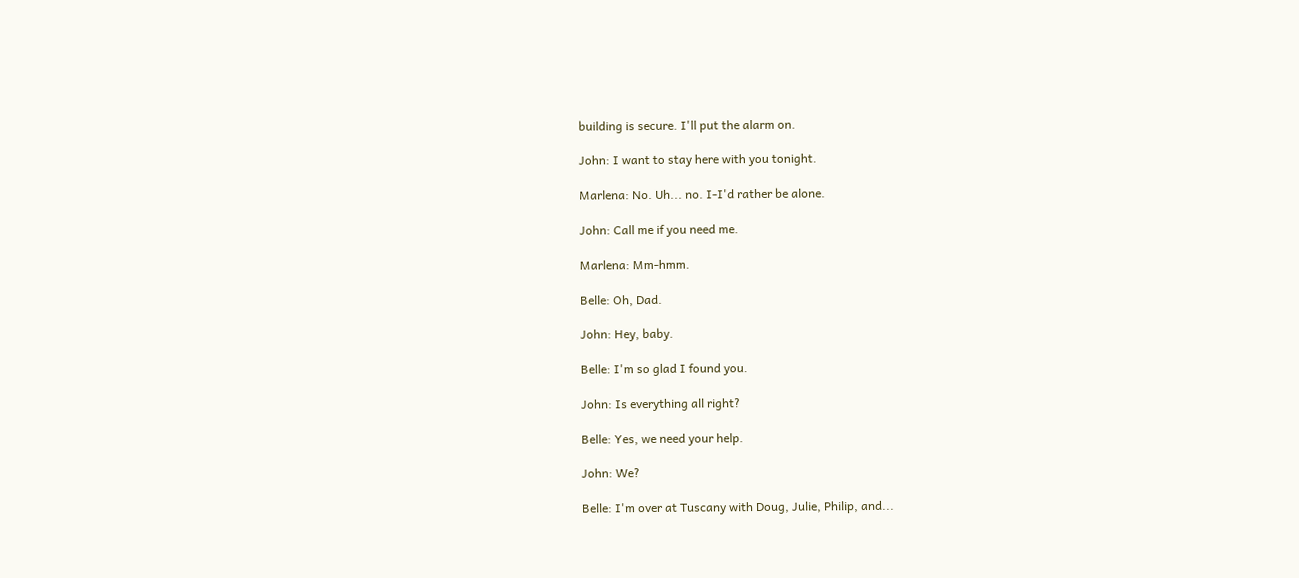building is secure. I'll put the alarm on.

John: I want to stay here with you tonight.

Marlena: No. Uh... no. I-I'd rather be alone.

John: Call me if you need me.

Marlena: Mm-hmm.

Belle: Oh, Dad.

John: Hey, baby.

Belle: I'm so glad I found you.

John: Is everything all right?

Belle: Yes, we need your help.

John: We?

Belle: I'm over at Tuscany with Doug, Julie, Philip, and...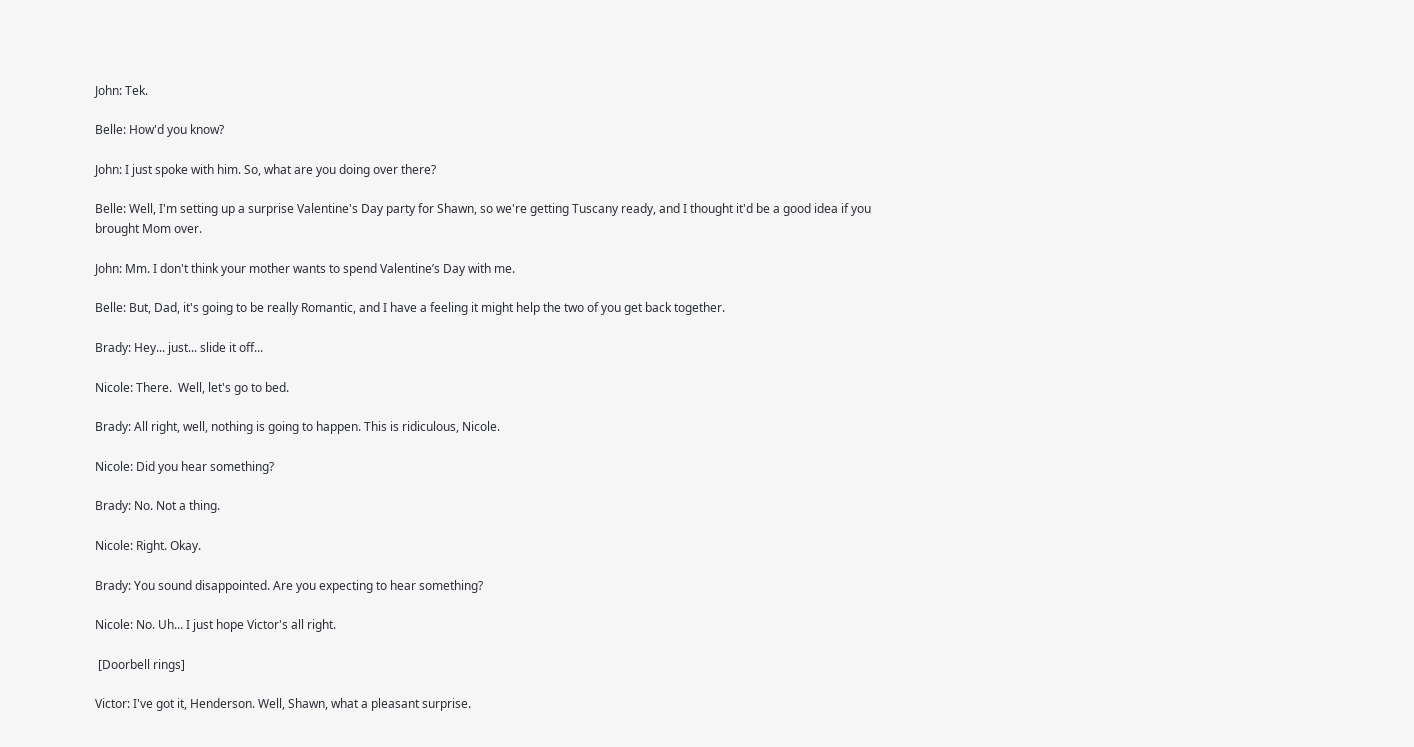John: Tek.

Belle: How'd you know?

John: I just spoke with him. So, what are you doing over there?

Belle: Well, I'm setting up a surprise Valentine's Day party for Shawn, so we're getting Tuscany ready, and I thought it'd be a good idea if you brought Mom over.

John: Mm. I don't think your mother wants to spend Valentine’s Day with me.

Belle: But, Dad, it's going to be really Romantic, and I have a feeling it might help the two of you get back together.

Brady: Hey... just... slide it off...

Nicole: There.  Well, let's go to bed.

Brady: All right, well, nothing is going to happen. This is ridiculous, Nicole.

Nicole: Did you hear something?

Brady: No. Not a thing.

Nicole: Right. Okay.

Brady: You sound disappointed. Are you expecting to hear something?

Nicole: No. Uh... I just hope Victor's all right.

 [Doorbell rings]

Victor: I've got it, Henderson. Well, Shawn, what a pleasant surprise.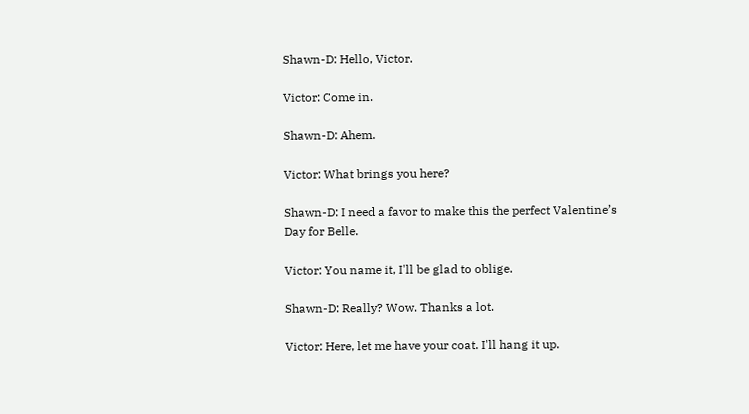Shawn-D: Hello, Victor.

Victor: Come in.

Shawn-D: Ahem.

Victor: What brings you here?

Shawn-D: I need a favor to make this the perfect Valentine’s Day for Belle.

Victor: You name it, I'll be glad to oblige.

Shawn-D: Really? Wow. Thanks a lot.

Victor: Here, let me have your coat. I'll hang it up.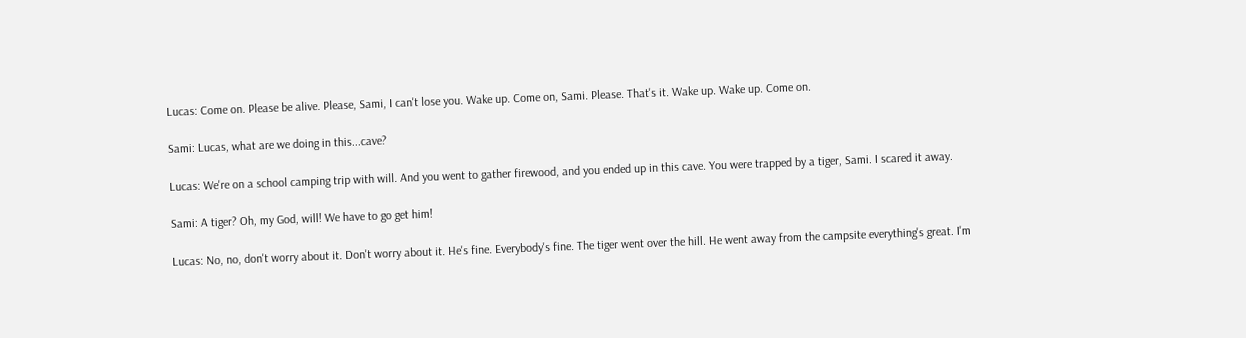Lucas: Come on. Please be alive. Please, Sami, I can't lose you. Wake up. Come on, Sami. Please. That's it. Wake up. Wake up. Come on.

Sami: Lucas, what are we doing in this...cave?

Lucas: We're on a school camping trip with will. And you went to gather firewood, and you ended up in this cave. You were trapped by a tiger, Sami. I scared it away.

Sami: A tiger? Oh, my God, will! We have to go get him!

Lucas: No, no, don't worry about it. Don't worry about it. He's fine. Everybody's fine. The tiger went over the hill. He went away from the campsite everything's great. I'm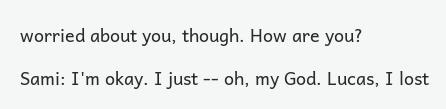worried about you, though. How are you?

Sami: I'm okay. I just -- oh, my God. Lucas, I lost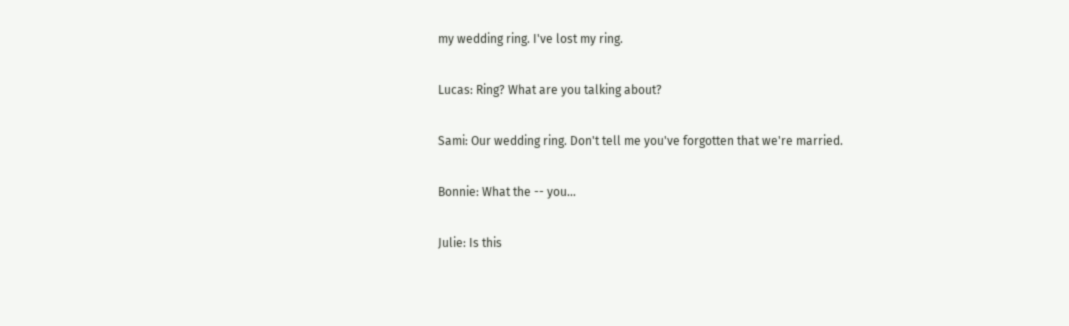my wedding ring. I've lost my ring.

Lucas: Ring? What are you talking about?

Sami: Our wedding ring. Don't tell me you've forgotten that we're married.

Bonnie: What the -- you...

Julie: Is this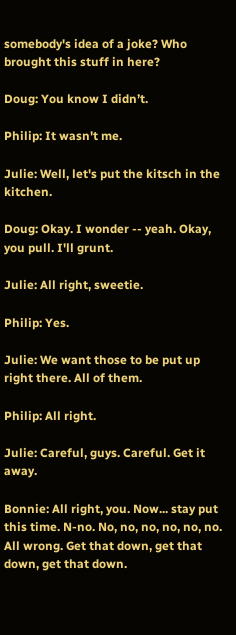somebody's idea of a joke? Who brought this stuff in here?

Doug: You know I didn’t.

Philip: It wasn't me.

Julie: Well, let's put the kitsch in the kitchen.

Doug: Okay. I wonder -- yeah. Okay, you pull. I'll grunt.

Julie: All right, sweetie.

Philip: Yes.

Julie: We want those to be put up right there. All of them.

Philip: All right.

Julie: Careful, guys. Careful. Get it away.

Bonnie: All right, you. Now... stay put this time. N-no. No, no, no, no, no, no. All wrong. Get that down, get that down, get that down.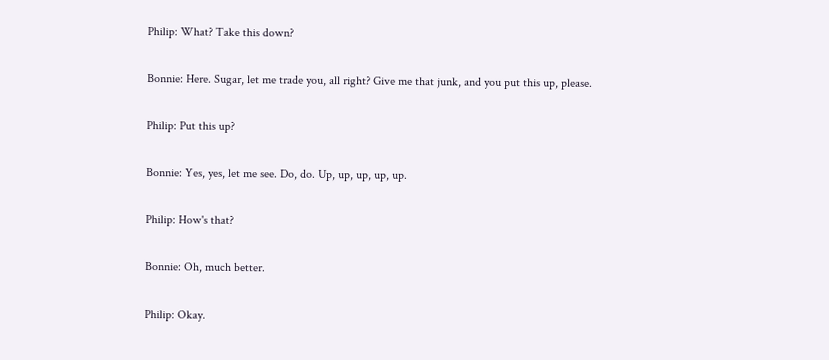Philip: What? Take this down?

Bonnie: Here. Sugar, let me trade you, all right? Give me that junk, and you put this up, please.

Philip: Put this up?

Bonnie: Yes, yes, let me see. Do, do. Up, up, up, up, up.

Philip: How's that?

Bonnie: Oh, much better.

Philip: Okay.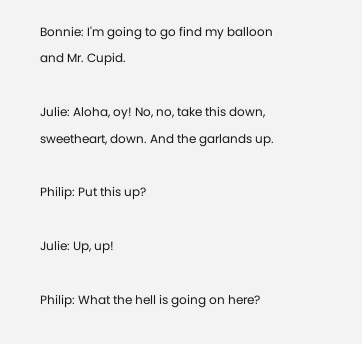Bonnie: I'm going to go find my balloon and Mr. Cupid.

Julie: Aloha, oy! No, no, take this down, sweetheart, down. And the garlands up.

Philip: Put this up?

Julie: Up, up!

Philip: What the hell is going on here?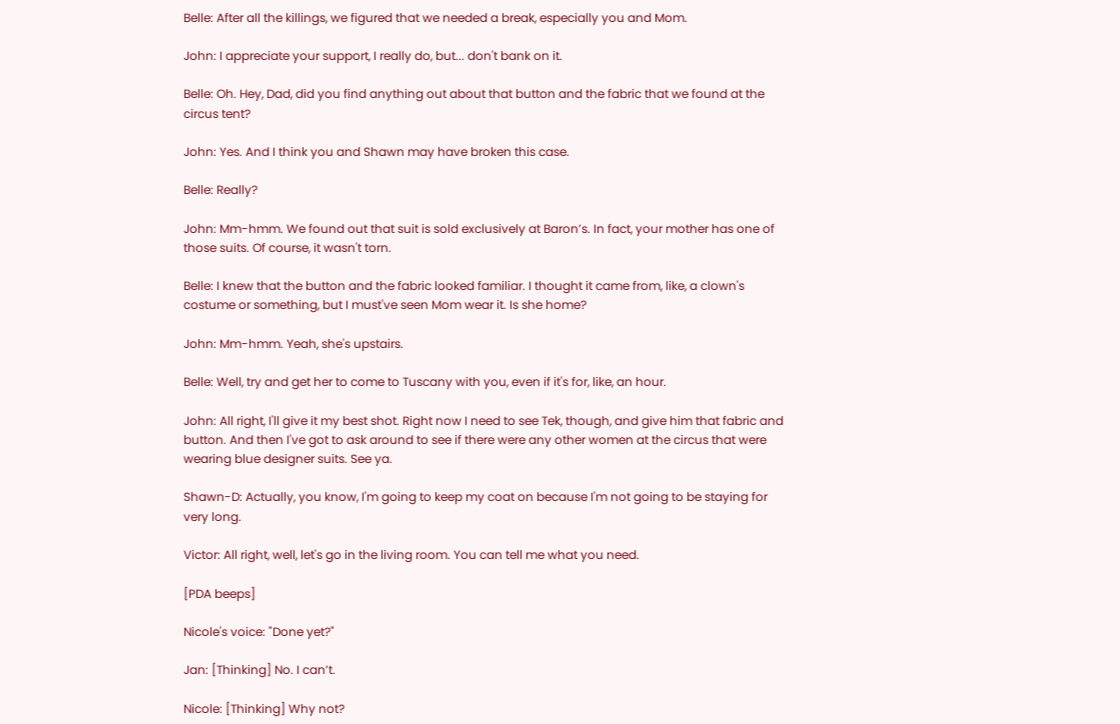Belle: After all the killings, we figured that we needed a break, especially you and Mom.

John: I appreciate your support, I really do, but... don't bank on it.

Belle: Oh. Hey, Dad, did you find anything out about that button and the fabric that we found at the circus tent?

John: Yes. And I think you and Shawn may have broken this case.

Belle: Really?

John: Mm-hmm. We found out that suit is sold exclusively at Baron’s. In fact, your mother has one of those suits. Of course, it wasn't torn.

Belle: I knew that the button and the fabric looked familiar. I thought it came from, like, a clown's costume or something, but I must've seen Mom wear it. Is she home?

John: Mm-hmm. Yeah, she's upstairs.

Belle: Well, try and get her to come to Tuscany with you, even if it's for, like, an hour.

John: All right, I'll give it my best shot. Right now I need to see Tek, though, and give him that fabric and button. And then I've got to ask around to see if there were any other women at the circus that were wearing blue designer suits. See ya.

Shawn-D: Actually, you know, I'm going to keep my coat on because I'm not going to be staying for very long.

Victor: All right, well, let's go in the living room. You can tell me what you need.

[PDA beeps]

Nicole's voice: "Done yet?"

Jan: [Thinking] No. I can’t.

Nicole: [Thinking] Why not?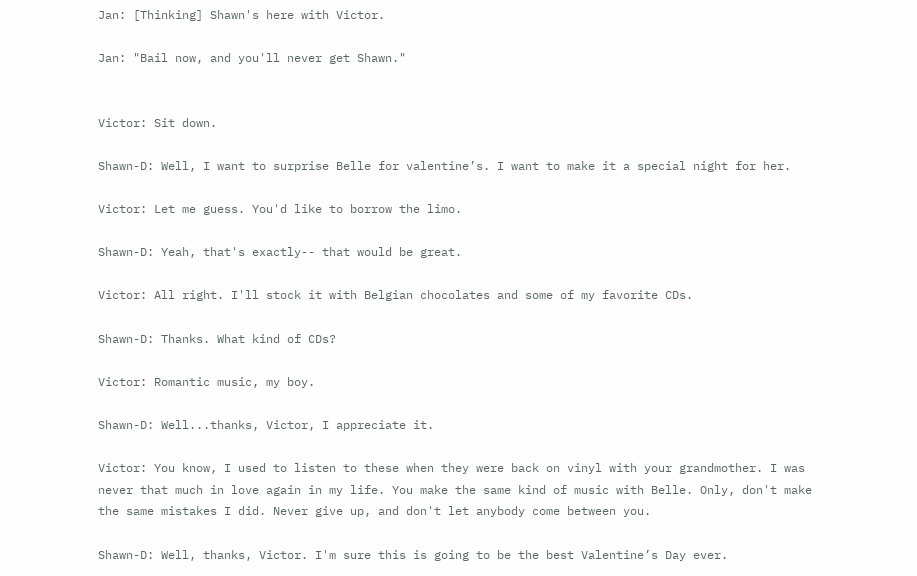Jan: [Thinking] Shawn's here with Victor.

Jan: "Bail now, and you'll never get Shawn."


Victor: Sit down.

Shawn-D: Well, I want to surprise Belle for valentine’s. I want to make it a special night for her.

Victor: Let me guess. You'd like to borrow the limo.

Shawn-D: Yeah, that's exactly-- that would be great.

Victor: All right. I'll stock it with Belgian chocolates and some of my favorite CDs.

Shawn-D: Thanks. What kind of CDs?

Victor: Romantic music, my boy.

Shawn-D: Well...thanks, Victor, I appreciate it.

Victor: You know, I used to listen to these when they were back on vinyl with your grandmother. I was never that much in love again in my life. You make the same kind of music with Belle. Only, don't make the same mistakes I did. Never give up, and don't let anybody come between you.

Shawn-D: Well, thanks, Victor. I'm sure this is going to be the best Valentine’s Day ever.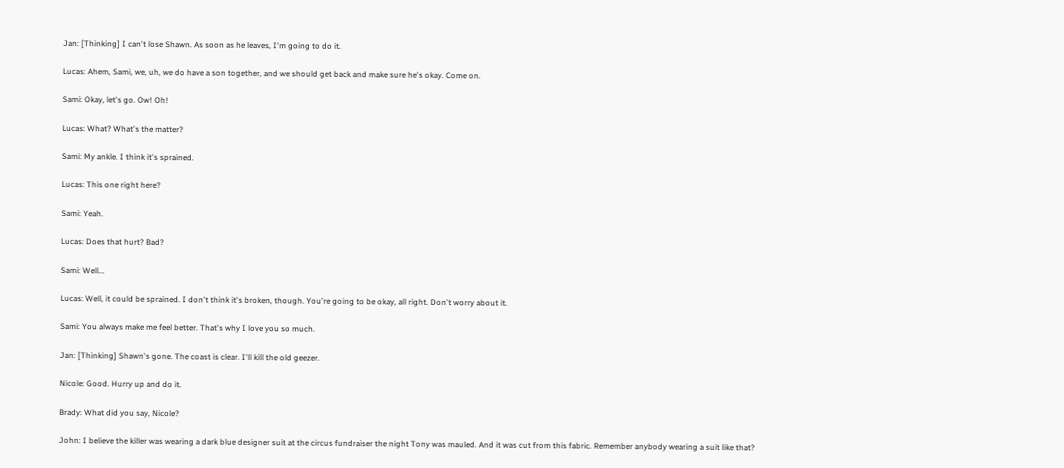Jan: [Thinking] I can't lose Shawn. As soon as he leaves, I'm going to do it.

Lucas: Ahem, Sami, we, uh, we do have a son together, and we should get back and make sure he's okay. Come on.

Sami: Okay, let's go. Ow! Oh!

Lucas: What? What's the matter?

Sami: My ankle. I think it's sprained.

Lucas: This one right here?

Sami: Yeah.

Lucas: Does that hurt? Bad?

Sami: Well...

Lucas: Well, it could be sprained. I don't think it's broken, though. You're going to be okay, all right. Don't worry about it.

Sami: You always make me feel better. That's why I love you so much.

Jan: [Thinking] Shawn's gone. The coast is clear. I'll kill the old geezer.

Nicole: Good. Hurry up and do it.

Brady: What did you say, Nicole?

John: I believe the killer was wearing a dark blue designer suit at the circus fundraiser the night Tony was mauled. And it was cut from this fabric. Remember anybody wearing a suit like that?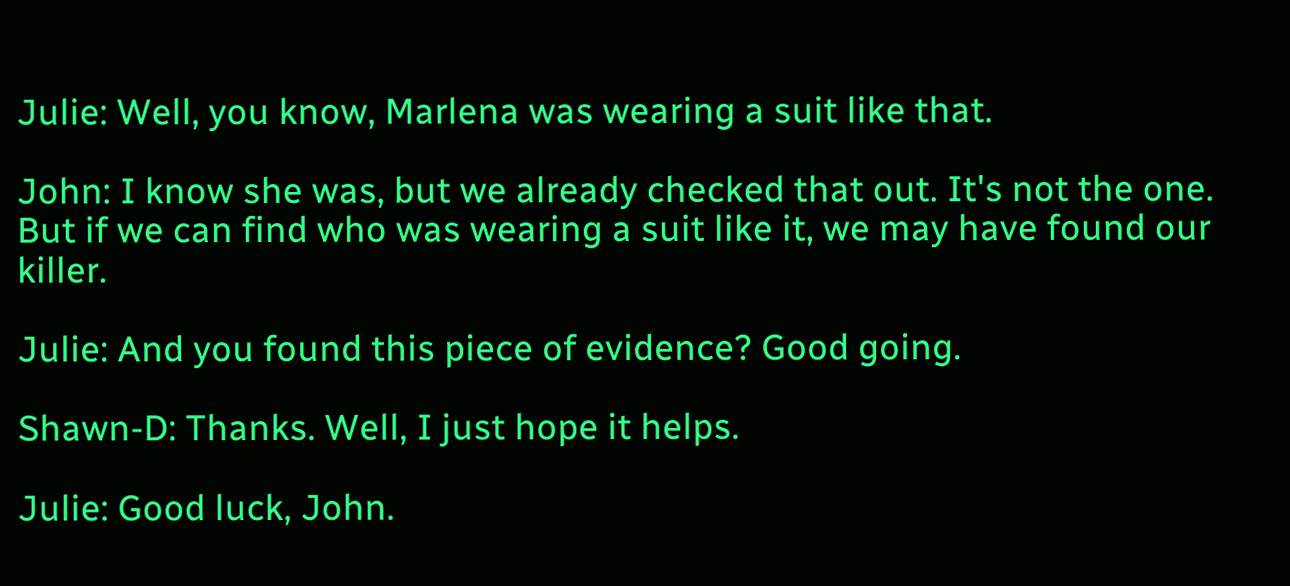Julie: Well, you know, Marlena was wearing a suit like that.

John: I know she was, but we already checked that out. It's not the one. But if we can find who was wearing a suit like it, we may have found our killer.

Julie: And you found this piece of evidence? Good going.

Shawn-D: Thanks. Well, I just hope it helps.

Julie: Good luck, John.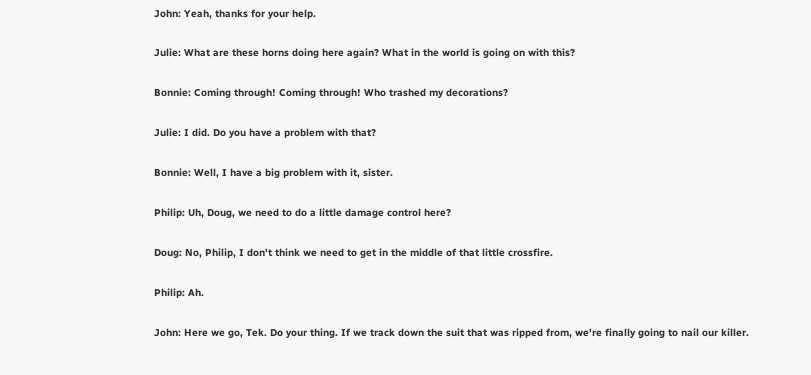John: Yeah, thanks for your help.

Julie: What are these horns doing here again? What in the world is going on with this?

Bonnie: Coming through! Coming through! Who trashed my decorations?

Julie: I did. Do you have a problem with that?

Bonnie: Well, I have a big problem with it, sister.

Philip: Uh, Doug, we need to do a little damage control here?

Doug: No, Philip, I don't think we need to get in the middle of that little crossfire.

Philip: Ah.

John: Here we go, Tek. Do your thing. If we track down the suit that was ripped from, we're finally going to nail our killer.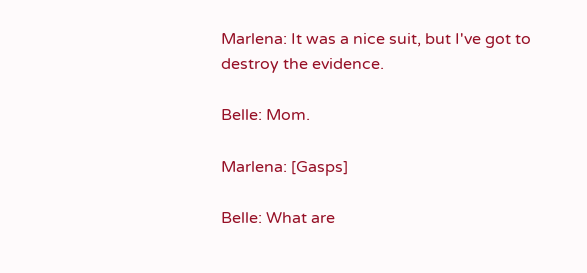Marlena: It was a nice suit, but I've got to destroy the evidence.

Belle: Mom.

Marlena: [Gasps]

Belle: What are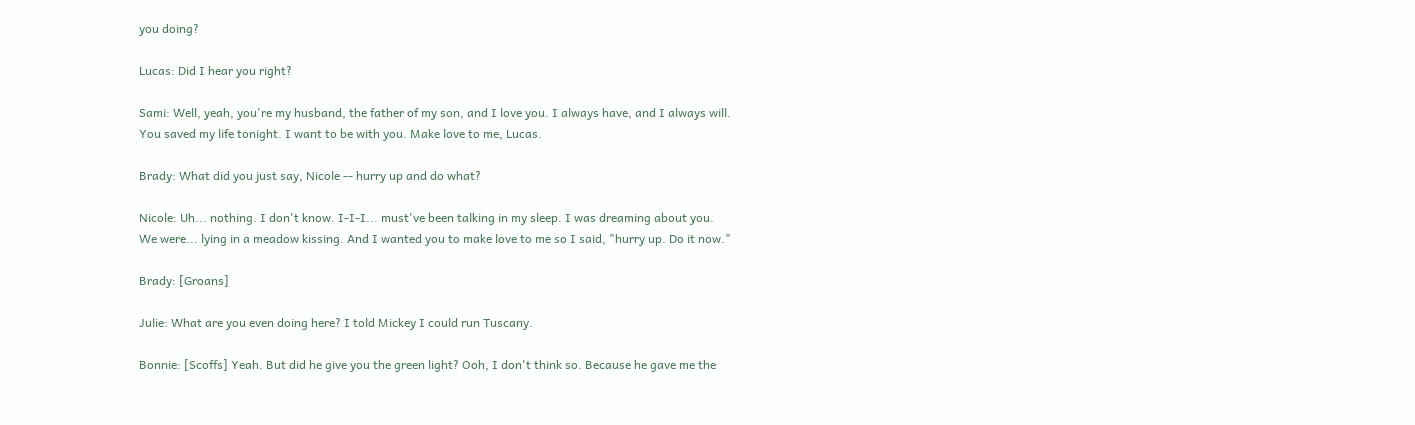you doing?

Lucas: Did I hear you right?

Sami: Well, yeah, you're my husband, the father of my son, and I love you. I always have, and I always will. You saved my life tonight. I want to be with you. Make love to me, Lucas.

Brady: What did you just say, Nicole -- hurry up and do what?

Nicole: Uh... nothing. I don't know. I-I-I... must've been talking in my sleep. I was dreaming about you. We were... lying in a meadow kissing. And I wanted you to make love to me so I said, "hurry up. Do it now."

Brady: [Groans]

Julie: What are you even doing here? I told Mickey I could run Tuscany.

Bonnie: [Scoffs] Yeah. But did he give you the green light? Ooh, I don't think so. Because he gave me the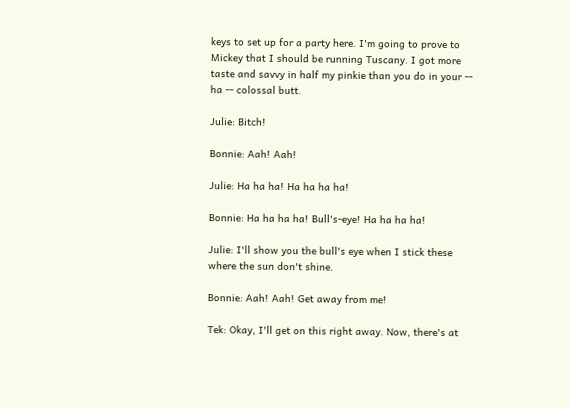keys to set up for a party here. I'm going to prove to Mickey that I should be running Tuscany. I got more taste and savvy in half my pinkie than you do in your -- ha -- colossal butt.

Julie: Bitch!

Bonnie: Aah! Aah!

Julie: Ha ha ha! Ha ha ha ha!

Bonnie: Ha ha ha ha! Bull's-eye! Ha ha ha ha!

Julie: I'll show you the bull's eye when I stick these where the sun don't shine.

Bonnie: Aah! Aah! Get away from me!

Tek: Okay, I'll get on this right away. Now, there's at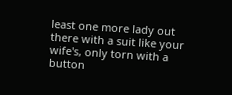least one more lady out there with a suit like your wife's, only torn with a button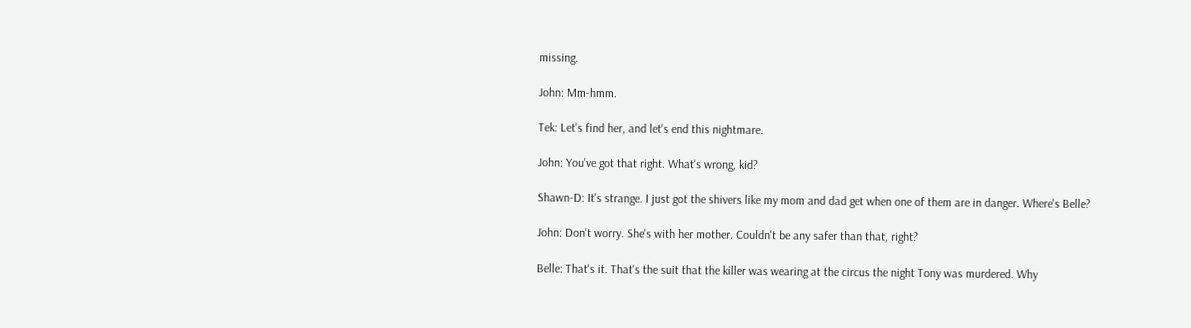missing.

John: Mm-hmm.

Tek: Let's find her, and let's end this nightmare.

John: You've got that right. What's wrong, kid?

Shawn-D: It's strange. I just got the shivers like my mom and dad get when one of them are in danger. Where's Belle?

John: Don't worry. She's with her mother. Couldn't be any safer than that, right?

Belle: That's it. That's the suit that the killer was wearing at the circus the night Tony was murdered. Why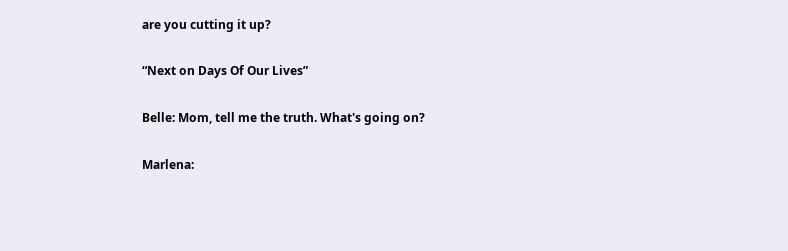are you cutting it up?

“Next on Days Of Our Lives”

Belle: Mom, tell me the truth. What's going on?

Marlena: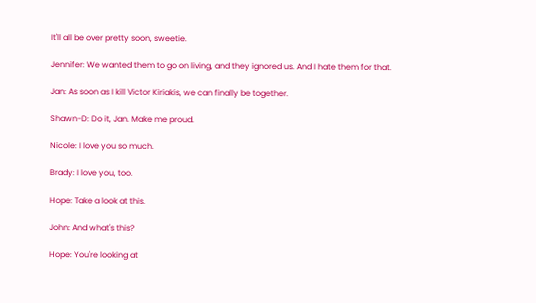It'll all be over pretty soon, sweetie.

Jennifer: We wanted them to go on living, and they ignored us. And I hate them for that.

Jan: As soon as I kill Victor Kiriakis, we can finally be together.

Shawn-D: Do it, Jan. Make me proud.

Nicole: I love you so much.

Brady: I love you, too.

Hope: Take a look at this.

John: And what's this?

Hope: You're looking at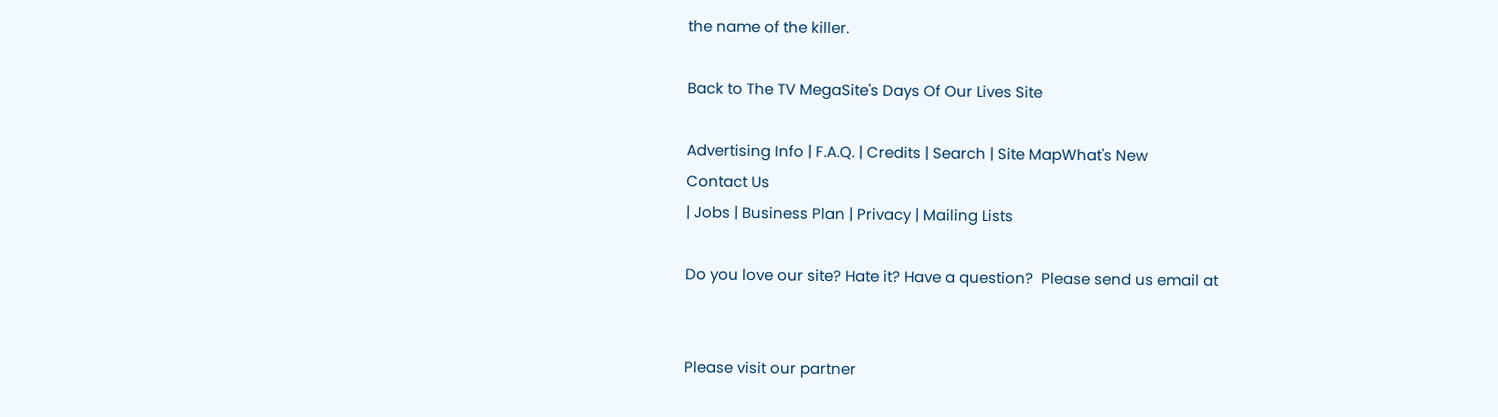the name of the killer.

Back to The TV MegaSite's Days Of Our Lives Site

Advertising Info | F.A.Q. | Credits | Search | Site MapWhat's New
Contact Us
| Jobs | Business Plan | Privacy | Mailing Lists

Do you love our site? Hate it? Have a question?  Please send us email at


Please visit our partner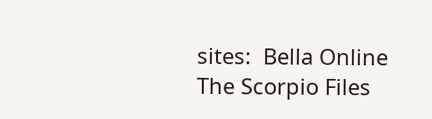sites:  Bella Online
The Scorpio Files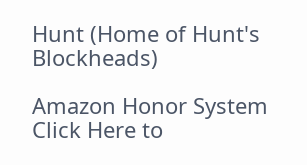Hunt (Home of Hunt's Blockheads)

Amazon Honor System Click Here to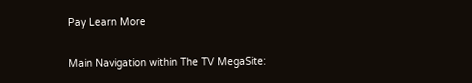Pay Learn More

Main Navigation within The TV MegaSite: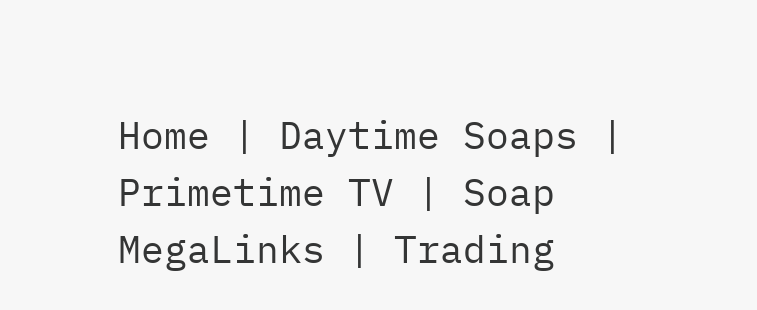Home | Daytime Soaps | Primetime TV | Soap MegaLinks | Trading